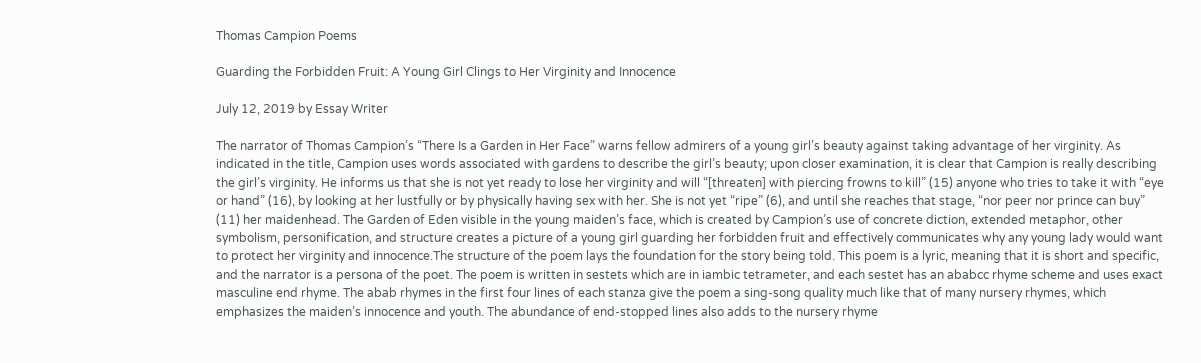Thomas Campion Poems

Guarding the Forbidden Fruit: A Young Girl Clings to Her Virginity and Innocence

July 12, 2019 by Essay Writer

The narrator of Thomas Campion’s “There Is a Garden in Her Face” warns fellow admirers of a young girl’s beauty against taking advantage of her virginity. As indicated in the title, Campion uses words associated with gardens to describe the girl’s beauty; upon closer examination, it is clear that Campion is really describing the girl’s virginity. He informs us that she is not yet ready to lose her virginity and will “[threaten] with piercing frowns to kill” (15) anyone who tries to take it with “eye or hand” (16), by looking at her lustfully or by physically having sex with her. She is not yet “ripe” (6), and until she reaches that stage, “nor peer nor prince can buy” (11) her maidenhead. The Garden of Eden visible in the young maiden’s face, which is created by Campion’s use of concrete diction, extended metaphor, other symbolism, personification, and structure creates a picture of a young girl guarding her forbidden fruit and effectively communicates why any young lady would want to protect her virginity and innocence.The structure of the poem lays the foundation for the story being told. This poem is a lyric, meaning that it is short and specific, and the narrator is a persona of the poet. The poem is written in sestets which are in iambic tetrameter, and each sestet has an ababcc rhyme scheme and uses exact masculine end rhyme. The abab rhymes in the first four lines of each stanza give the poem a sing-song quality much like that of many nursery rhymes, which emphasizes the maiden’s innocence and youth. The abundance of end-stopped lines also adds to the nursery rhyme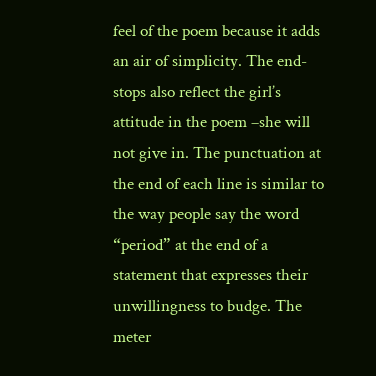feel of the poem because it adds an air of simplicity. The end-stops also reflect the girl’s attitude in the poem –she will not give in. The punctuation at the end of each line is similar to the way people say the word “period” at the end of a statement that expresses their unwillingness to budge. The meter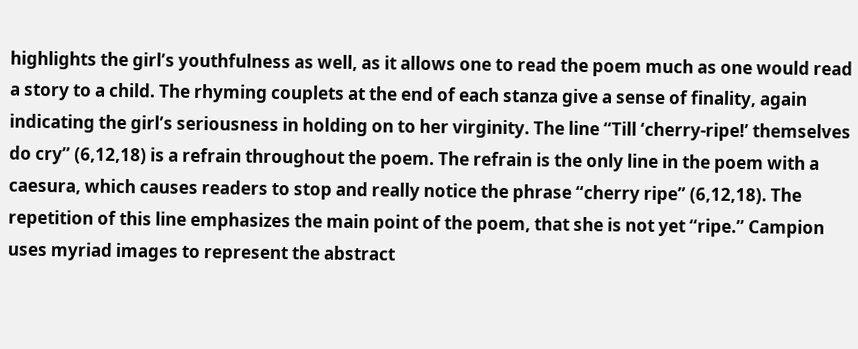highlights the girl’s youthfulness as well, as it allows one to read the poem much as one would read a story to a child. The rhyming couplets at the end of each stanza give a sense of finality, again indicating the girl’s seriousness in holding on to her virginity. The line “Till ‘cherry-ripe!’ themselves do cry” (6,12,18) is a refrain throughout the poem. The refrain is the only line in the poem with a caesura, which causes readers to stop and really notice the phrase “cherry ripe” (6,12,18). The repetition of this line emphasizes the main point of the poem, that she is not yet “ripe.” Campion uses myriad images to represent the abstract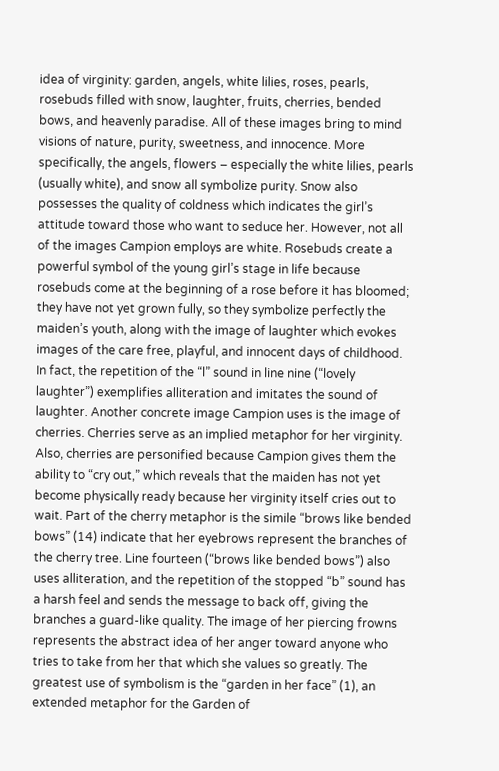idea of virginity: garden, angels, white lilies, roses, pearls, rosebuds filled with snow, laughter, fruits, cherries, bended bows, and heavenly paradise. All of these images bring to mind visions of nature, purity, sweetness, and innocence. More specifically, the angels, flowers – especially the white lilies, pearls (usually white), and snow all symbolize purity. Snow also possesses the quality of coldness which indicates the girl’s attitude toward those who want to seduce her. However, not all of the images Campion employs are white. Rosebuds create a powerful symbol of the young girl’s stage in life because rosebuds come at the beginning of a rose before it has bloomed; they have not yet grown fully, so they symbolize perfectly the maiden’s youth, along with the image of laughter which evokes images of the care free, playful, and innocent days of childhood. In fact, the repetition of the “l” sound in line nine (“lovely laughter”) exemplifies alliteration and imitates the sound of laughter. Another concrete image Campion uses is the image of cherries. Cherries serve as an implied metaphor for her virginity. Also, cherries are personified because Campion gives them the ability to “cry out,” which reveals that the maiden has not yet become physically ready because her virginity itself cries out to wait. Part of the cherry metaphor is the simile “brows like bended bows” (14) indicate that her eyebrows represent the branches of the cherry tree. Line fourteen (“brows like bended bows”) also uses alliteration, and the repetition of the stopped “b” sound has a harsh feel and sends the message to back off, giving the branches a guard-like quality. The image of her piercing frowns represents the abstract idea of her anger toward anyone who tries to take from her that which she values so greatly. The greatest use of symbolism is the “garden in her face” (1), an extended metaphor for the Garden of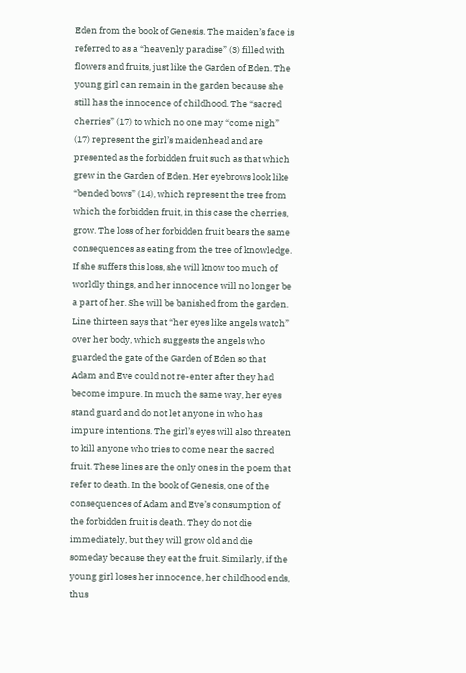Eden from the book of Genesis. The maiden’s face is referred to as a “heavenly paradise” (3) filled with flowers and fruits, just like the Garden of Eden. The young girl can remain in the garden because she still has the innocence of childhood. The “sacred cherries” (17) to which no one may “come nigh” (17) represent the girl’s maidenhead and are presented as the forbidden fruit such as that which grew in the Garden of Eden. Her eyebrows look like “bended bows” (14), which represent the tree from which the forbidden fruit, in this case the cherries, grow. The loss of her forbidden fruit bears the same consequences as eating from the tree of knowledge. If she suffers this loss, she will know too much of worldly things, and her innocence will no longer be a part of her. She will be banished from the garden. Line thirteen says that “her eyes like angels watch” over her body, which suggests the angels who guarded the gate of the Garden of Eden so that Adam and Eve could not re-enter after they had become impure. In much the same way, her eyes stand guard and do not let anyone in who has impure intentions. The girl’s eyes will also threaten to kill anyone who tries to come near the sacred fruit. These lines are the only ones in the poem that refer to death. In the book of Genesis, one of the consequences of Adam and Eve’s consumption of the forbidden fruit is death. They do not die immediately, but they will grow old and die someday because they eat the fruit. Similarly, if the young girl loses her innocence, her childhood ends, thus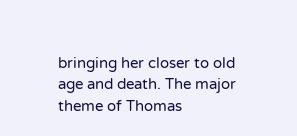bringing her closer to old age and death. The major theme of Thomas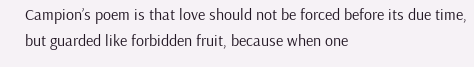Campion’s poem is that love should not be forced before its due time, but guarded like forbidden fruit, because when one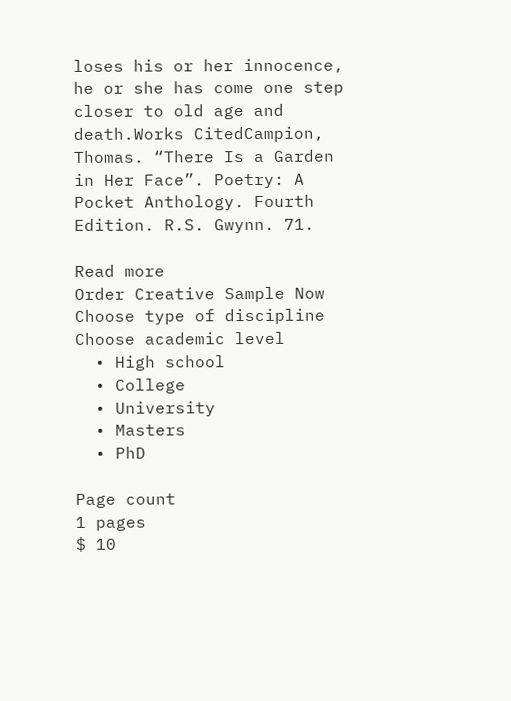loses his or her innocence, he or she has come one step closer to old age and death.Works CitedCampion, Thomas. “There Is a Garden in Her Face”. Poetry: A Pocket Anthology. Fourth Edition. R.S. Gwynn. 71.

Read more
Order Creative Sample Now
Choose type of discipline
Choose academic level
  • High school
  • College
  • University
  • Masters
  • PhD

Page count
1 pages
$ 10